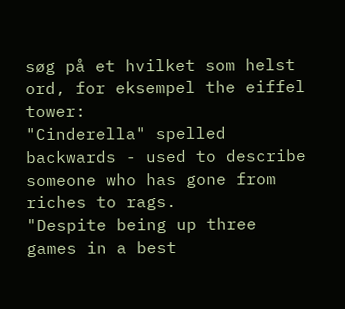søg på et hvilket som helst ord, for eksempel the eiffel tower:
"Cinderella" spelled backwards - used to describe someone who has gone from riches to rags.
"Despite being up three games in a best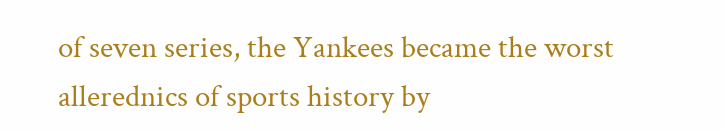of seven series, the Yankees became the worst allerednics of sports history by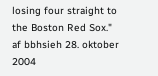losing four straight to the Boston Red Sox."
af bbhsieh 28. oktober 2004